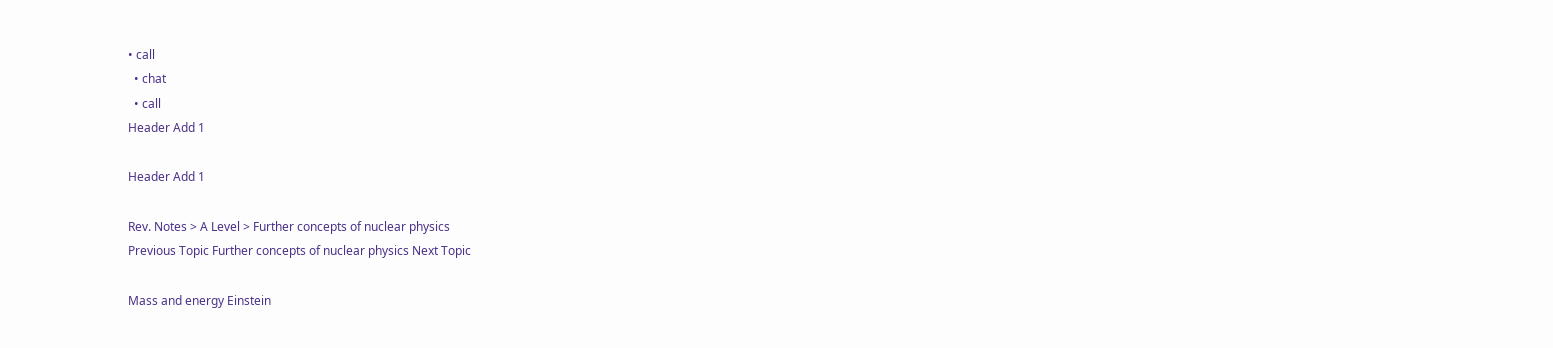• call
  • chat
  • call
Header Add 1

Header Add 1

Rev. Notes > A Level > Further concepts of nuclear physics
Previous Topic Further concepts of nuclear physics Next Topic

Mass and energy Einstein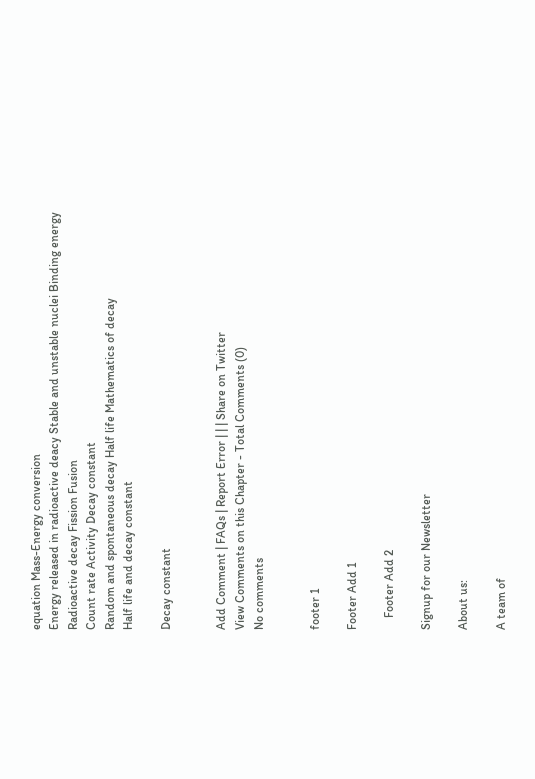equation Mass-Energy conversion
Energy released in radioactive deacy Stable and unstable nuclei Binding energy
Radioactive decay Fission Fusion
Count rate Activity Decay constant
Random and spontaneous decay Half life Mathematics of decay
Half life and decay constant

Decay constant


Add Comment | FAQs | Report Error | | | Share on Twitter
View Comments on this Chapter - Total Comments (0)
No comments


footer 1

Footer Add 1

    Footer Add 2

Signup for our Newsletter

About us:

A team of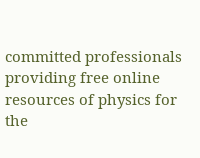committed professionals providing free online resources of physics for the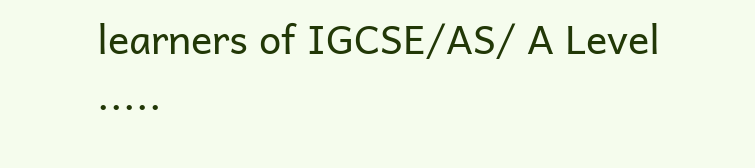learners of IGCSE/AS/ A Level .....